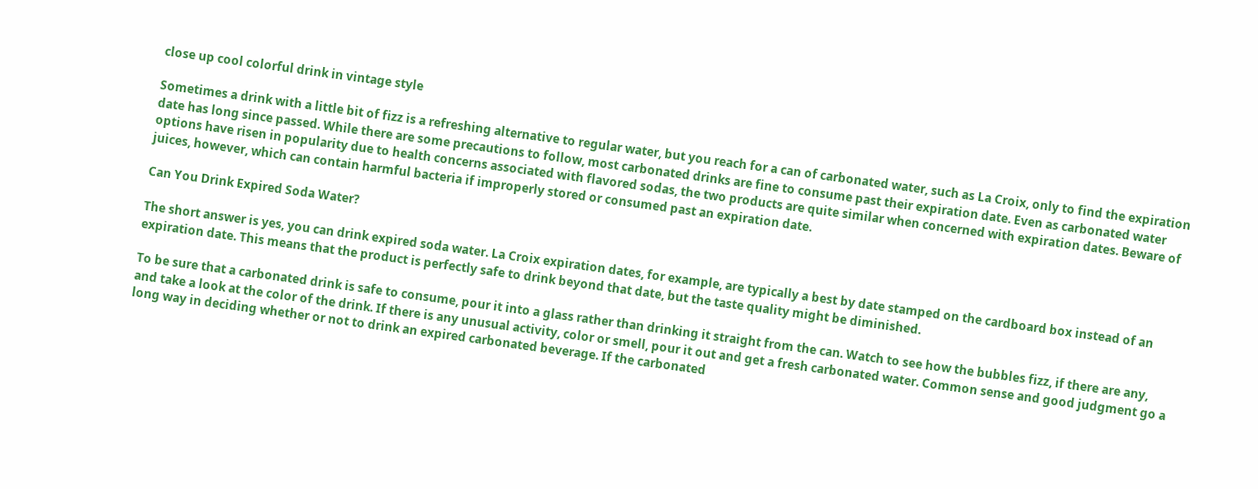close up cool colorful drink in vintage style

Sometimes a drink with a little bit of fizz is a refreshing alternative to regular water, but you reach for a can of carbonated water, such as La Croix, only to find the expiration date has long since passed. While there are some precautions to follow, most carbonated drinks are fine to consume past their expiration date. Even as carbonated water options have risen in popularity due to health concerns associated with flavored sodas, the two products are quite similar when concerned with expiration dates. Beware of juices, however, which can contain harmful bacteria if improperly stored or consumed past an expiration date.

Can You Drink Expired Soda Water?

The short answer is yes, you can drink expired soda water. La Croix expiration dates, for example, are typically a best by date stamped on the cardboard box instead of an expiration date. This means that the product is perfectly safe to drink beyond that date, but the taste quality might be diminished.

To be sure that a carbonated drink is safe to consume, pour it into a glass rather than drinking it straight from the can. Watch to see how the bubbles fizz, if there are any, and take a look at the color of the drink. If there is any unusual activity, color or smell, pour it out and get a fresh carbonated water. Common sense and good judgment go a long way in deciding whether or not to drink an expired carbonated beverage. If the carbonated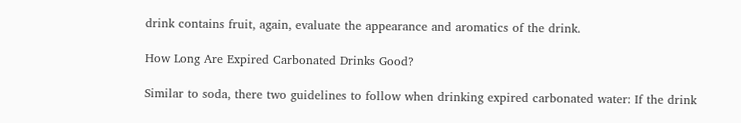drink contains fruit, again, evaluate the appearance and aromatics of the drink.

How Long Are Expired Carbonated Drinks Good?

Similar to soda, there two guidelines to follow when drinking expired carbonated water: If the drink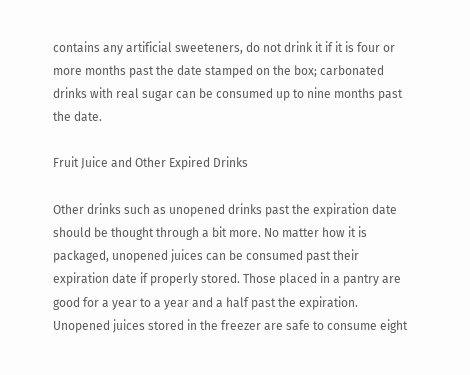contains any artificial sweeteners, do not drink it if it is four or more months past the date stamped on the box; carbonated drinks with real sugar can be consumed up to nine months past the date.

Fruit Juice and Other Expired Drinks

Other drinks such as unopened drinks past the expiration date should be thought through a bit more. No matter how it is packaged, unopened juices can be consumed past their expiration date if properly stored. Those placed in a pantry are good for a year to a year and a half past the expiration. Unopened juices stored in the freezer are safe to consume eight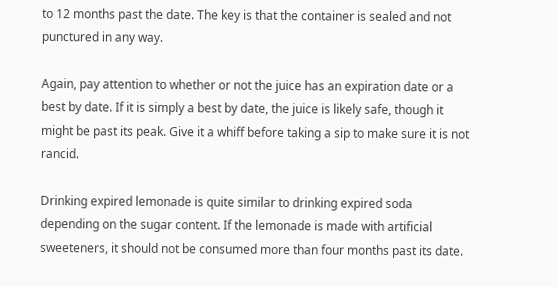to 12 months past the date. The key is that the container is sealed and not punctured in any way.

Again, pay attention to whether or not the juice has an expiration date or a best by date. If it is simply a best by date, the juice is likely safe, though it might be past its peak. Give it a whiff before taking a sip to make sure it is not rancid.

Drinking expired lemonade is quite similar to drinking expired soda depending on the sugar content. If the lemonade is made with artificial sweeteners, it should not be consumed more than four months past its date.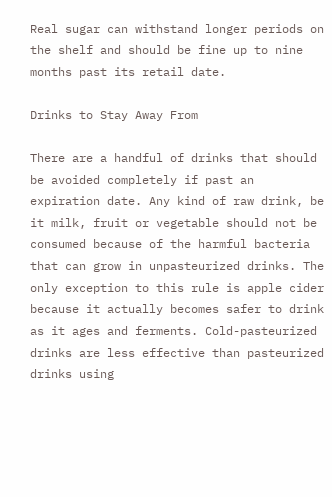Real sugar can withstand longer periods on the shelf and should be fine up to nine months past its retail date.

Drinks to Stay Away From

There are a handful of drinks that should be avoided completely if past an expiration date. Any kind of raw drink, be it milk, fruit or vegetable should not be consumed because of the harmful bacteria that can grow in unpasteurized drinks. The only exception to this rule is apple cider because it actually becomes safer to drink as it ages and ferments. Cold-pasteurized drinks are less effective than pasteurized drinks using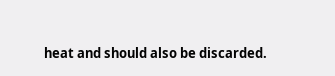heat and should also be discarded.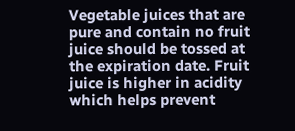Vegetable juices that are pure and contain no fruit juice should be tossed at the expiration date. Fruit juice is higher in acidity which helps prevent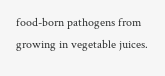food-born pathogens from growing in vegetable juices.